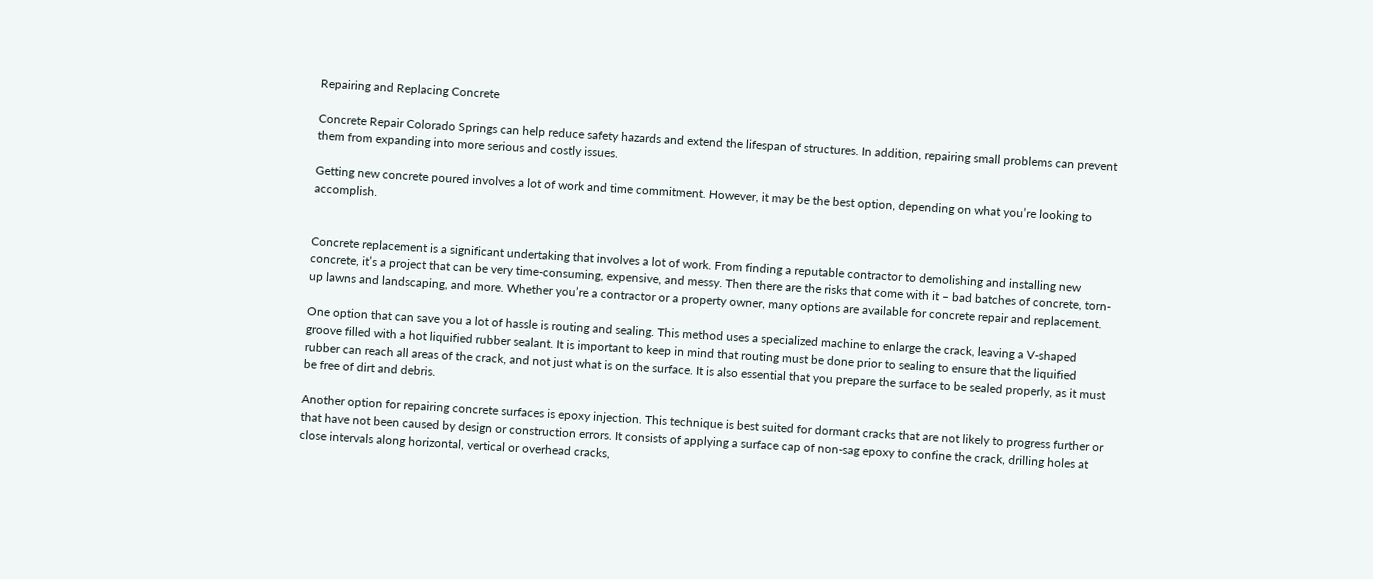Repairing and Replacing Concrete

Concrete Repair Colorado Springs can help reduce safety hazards and extend the lifespan of structures. In addition, repairing small problems can prevent them from expanding into more serious and costly issues.

Getting new concrete poured involves a lot of work and time commitment. However, it may be the best option, depending on what you’re looking to accomplish.


Concrete replacement is a significant undertaking that involves a lot of work. From finding a reputable contractor to demolishing and installing new concrete, it’s a project that can be very time-consuming, expensive, and messy. Then there are the risks that come with it – bad batches of concrete, torn-up lawns and landscaping, and more. Whether you’re a contractor or a property owner, many options are available for concrete repair and replacement.

One option that can save you a lot of hassle is routing and sealing. This method uses a specialized machine to enlarge the crack, leaving a V-shaped groove filled with a hot liquified rubber sealant. It is important to keep in mind that routing must be done prior to sealing to ensure that the liquified rubber can reach all areas of the crack, and not just what is on the surface. It is also essential that you prepare the surface to be sealed properly, as it must be free of dirt and debris.

Another option for repairing concrete surfaces is epoxy injection. This technique is best suited for dormant cracks that are not likely to progress further or that have not been caused by design or construction errors. It consists of applying a surface cap of non-sag epoxy to confine the crack, drilling holes at close intervals along horizontal, vertical or overhead cracks,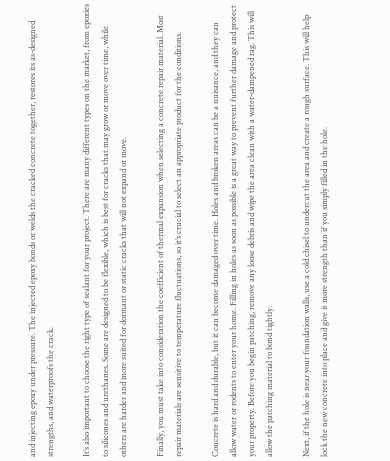and injecting epoxy under pressure. The injected epoxy bonds or welds the cracked concrete together, restores its as-designed strengths, and waterproofs the crack.

It’s also important to choose the right type of sealant for your project. There are many different types on the market, from epoxies to silicones and urethanes. Some are designed to be flexible, which is best for cracks that may grow or move over time, while others are harder and more suited for dormant or static cracks that will not expand or move.

Finally, you must take into consideration the coefficient of thermal expansion when selecting a concrete repair material. Most repair materials are sensitive to temperature fluctuations, so it’s crucial to select an appropriate product for the conditions.

Concrete is hard and durable, but it can become damaged over time. Holes and broken areas can be a nuisance, and they can allow water or rodents to enter your home. Filling in holes as soon as possible is a great way to prevent further damage and protect your property. Before you begin patching, remove any loose debris and wipe the area clean with a water-dampened rag. This will allow the patching material to bond tightly.

Next, if the hole is near your foundation walls, use a cold chisel to undercut the area and create a rough surface. This will help lock the new concrete into place and give it more strength than if you simply filled in the hole.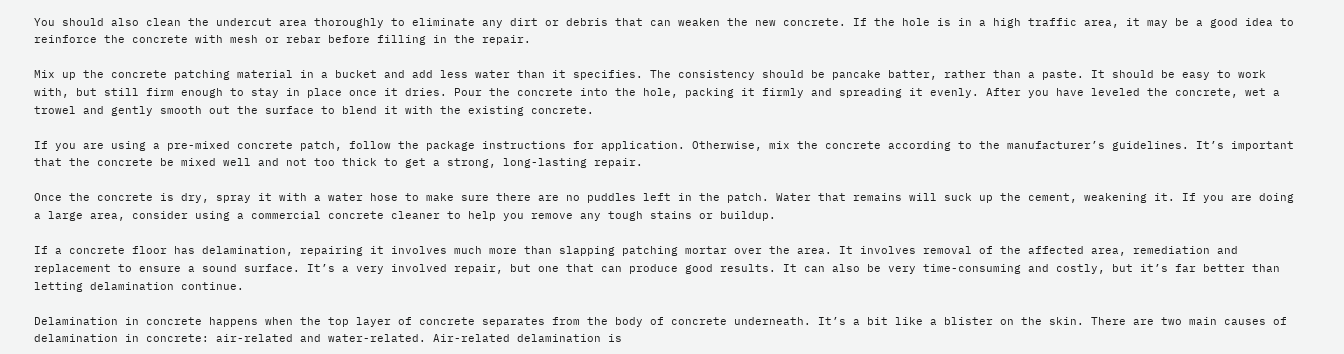You should also clean the undercut area thoroughly to eliminate any dirt or debris that can weaken the new concrete. If the hole is in a high traffic area, it may be a good idea to reinforce the concrete with mesh or rebar before filling in the repair.

Mix up the concrete patching material in a bucket and add less water than it specifies. The consistency should be pancake batter, rather than a paste. It should be easy to work with, but still firm enough to stay in place once it dries. Pour the concrete into the hole, packing it firmly and spreading it evenly. After you have leveled the concrete, wet a trowel and gently smooth out the surface to blend it with the existing concrete.

If you are using a pre-mixed concrete patch, follow the package instructions for application. Otherwise, mix the concrete according to the manufacturer’s guidelines. It’s important that the concrete be mixed well and not too thick to get a strong, long-lasting repair.

Once the concrete is dry, spray it with a water hose to make sure there are no puddles left in the patch. Water that remains will suck up the cement, weakening it. If you are doing a large area, consider using a commercial concrete cleaner to help you remove any tough stains or buildup.

If a concrete floor has delamination, repairing it involves much more than slapping patching mortar over the area. It involves removal of the affected area, remediation and replacement to ensure a sound surface. It’s a very involved repair, but one that can produce good results. It can also be very time-consuming and costly, but it’s far better than letting delamination continue.

Delamination in concrete happens when the top layer of concrete separates from the body of concrete underneath. It’s a bit like a blister on the skin. There are two main causes of delamination in concrete: air-related and water-related. Air-related delamination is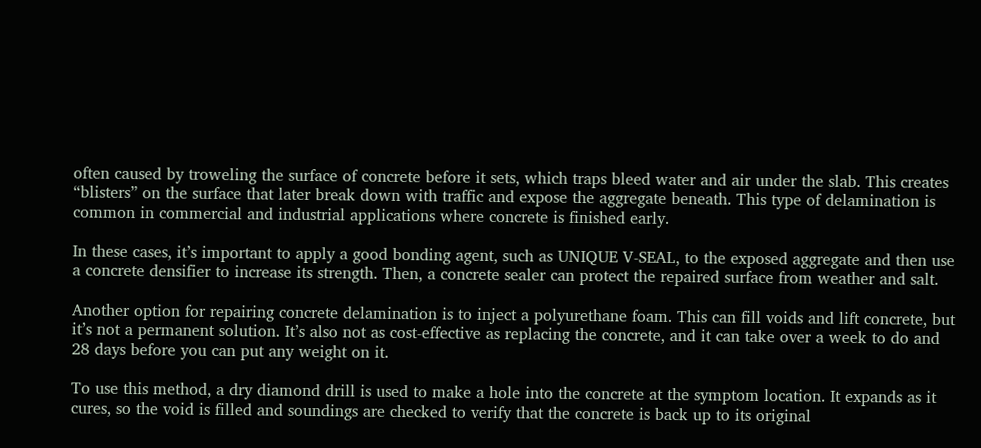often caused by troweling the surface of concrete before it sets, which traps bleed water and air under the slab. This creates “blisters” on the surface that later break down with traffic and expose the aggregate beneath. This type of delamination is common in commercial and industrial applications where concrete is finished early.

In these cases, it’s important to apply a good bonding agent, such as UNIQUE V-SEAL, to the exposed aggregate and then use a concrete densifier to increase its strength. Then, a concrete sealer can protect the repaired surface from weather and salt.

Another option for repairing concrete delamination is to inject a polyurethane foam. This can fill voids and lift concrete, but it’s not a permanent solution. It’s also not as cost-effective as replacing the concrete, and it can take over a week to do and 28 days before you can put any weight on it.

To use this method, a dry diamond drill is used to make a hole into the concrete at the symptom location. It expands as it cures, so the void is filled and soundings are checked to verify that the concrete is back up to its original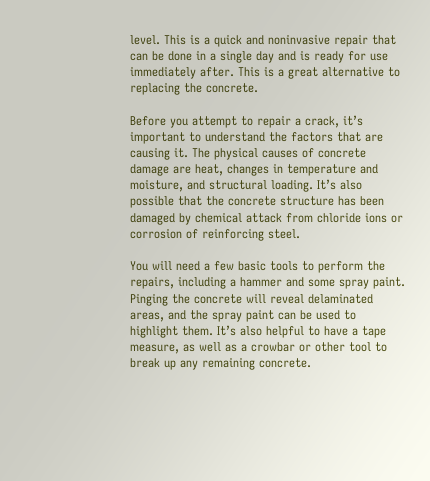level. This is a quick and noninvasive repair that can be done in a single day and is ready for use immediately after. This is a great alternative to replacing the concrete.

Before you attempt to repair a crack, it’s important to understand the factors that are causing it. The physical causes of concrete damage are heat, changes in temperature and moisture, and structural loading. It’s also possible that the concrete structure has been damaged by chemical attack from chloride ions or corrosion of reinforcing steel.

You will need a few basic tools to perform the repairs, including a hammer and some spray paint. Pinging the concrete will reveal delaminated areas, and the spray paint can be used to highlight them. It’s also helpful to have a tape measure, as well as a crowbar or other tool to break up any remaining concrete.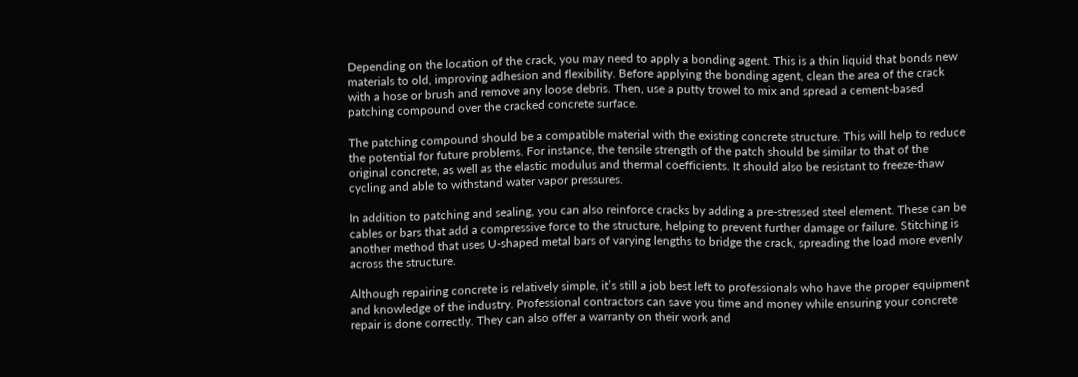Depending on the location of the crack, you may need to apply a bonding agent. This is a thin liquid that bonds new materials to old, improving adhesion and flexibility. Before applying the bonding agent, clean the area of the crack with a hose or brush and remove any loose debris. Then, use a putty trowel to mix and spread a cement-based patching compound over the cracked concrete surface.

The patching compound should be a compatible material with the existing concrete structure. This will help to reduce the potential for future problems. For instance, the tensile strength of the patch should be similar to that of the original concrete, as well as the elastic modulus and thermal coefficients. It should also be resistant to freeze-thaw cycling and able to withstand water vapor pressures.

In addition to patching and sealing, you can also reinforce cracks by adding a pre-stressed steel element. These can be cables or bars that add a compressive force to the structure, helping to prevent further damage or failure. Stitching is another method that uses U-shaped metal bars of varying lengths to bridge the crack, spreading the load more evenly across the structure.

Although repairing concrete is relatively simple, it’s still a job best left to professionals who have the proper equipment and knowledge of the industry. Professional contractors can save you time and money while ensuring your concrete repair is done correctly. They can also offer a warranty on their work and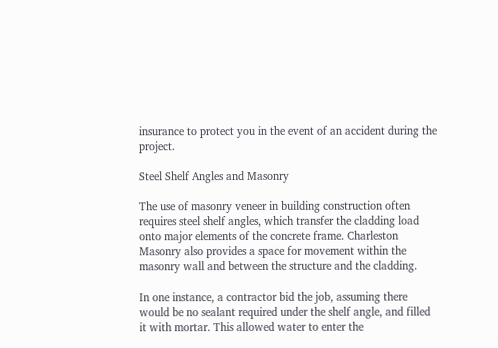insurance to protect you in the event of an accident during the project.

Steel Shelf Angles and Masonry

The use of masonry veneer in building construction often requires steel shelf angles, which transfer the cladding load onto major elements of the concrete frame. Charleston Masonry also provides a space for movement within the masonry wall and between the structure and the cladding.

In one instance, a contractor bid the job, assuming there would be no sealant required under the shelf angle, and filled it with mortar. This allowed water to enter the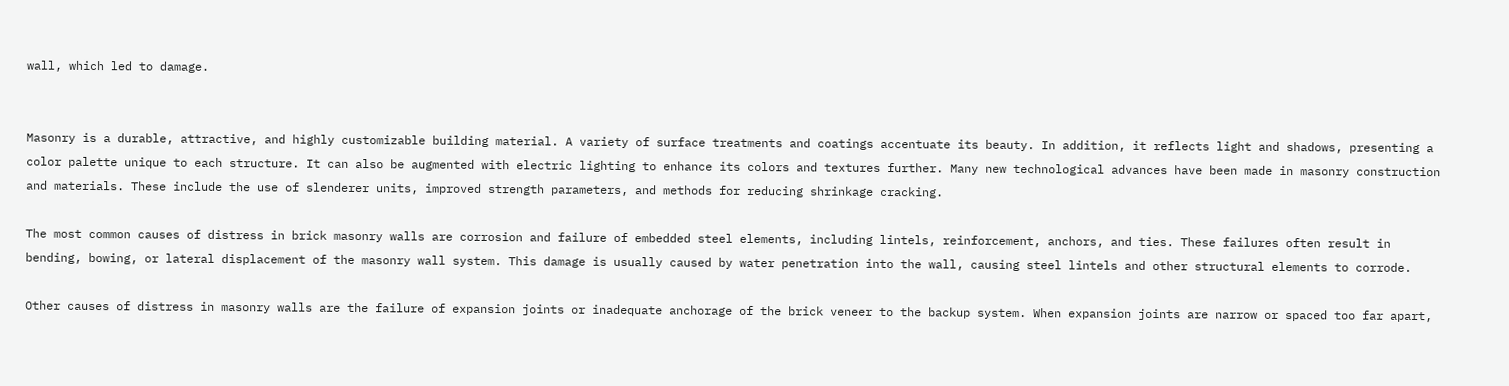wall, which led to damage.


Masonry is a durable, attractive, and highly customizable building material. A variety of surface treatments and coatings accentuate its beauty. In addition, it reflects light and shadows, presenting a color palette unique to each structure. It can also be augmented with electric lighting to enhance its colors and textures further. Many new technological advances have been made in masonry construction and materials. These include the use of slenderer units, improved strength parameters, and methods for reducing shrinkage cracking.

The most common causes of distress in brick masonry walls are corrosion and failure of embedded steel elements, including lintels, reinforcement, anchors, and ties. These failures often result in bending, bowing, or lateral displacement of the masonry wall system. This damage is usually caused by water penetration into the wall, causing steel lintels and other structural elements to corrode.

Other causes of distress in masonry walls are the failure of expansion joints or inadequate anchorage of the brick veneer to the backup system. When expansion joints are narrow or spaced too far apart,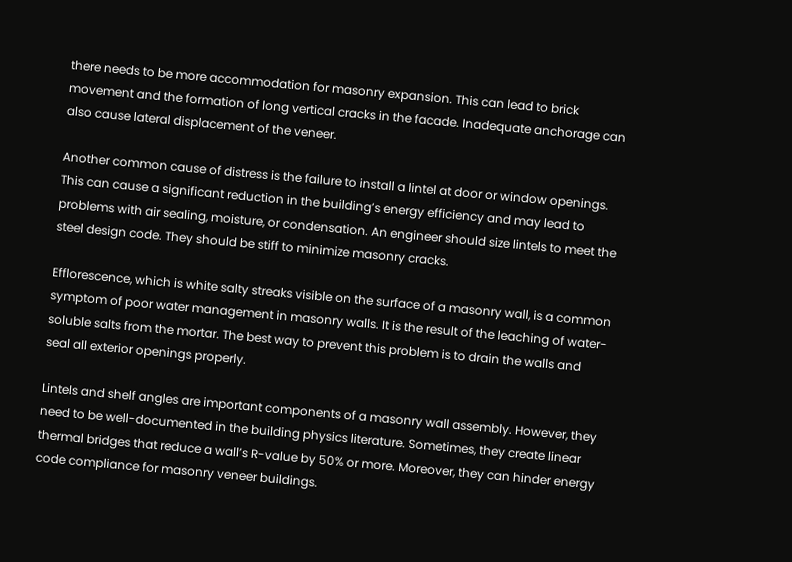there needs to be more accommodation for masonry expansion. This can lead to brick movement and the formation of long vertical cracks in the facade. Inadequate anchorage can also cause lateral displacement of the veneer.

Another common cause of distress is the failure to install a lintel at door or window openings. This can cause a significant reduction in the building’s energy efficiency and may lead to problems with air sealing, moisture, or condensation. An engineer should size lintels to meet the steel design code. They should be stiff to minimize masonry cracks.

Efflorescence, which is white salty streaks visible on the surface of a masonry wall, is a common symptom of poor water management in masonry walls. It is the result of the leaching of water-soluble salts from the mortar. The best way to prevent this problem is to drain the walls and seal all exterior openings properly.

Lintels and shelf angles are important components of a masonry wall assembly. However, they need to be well-documented in the building physics literature. Sometimes, they create linear thermal bridges that reduce a wall’s R-value by 50% or more. Moreover, they can hinder energy code compliance for masonry veneer buildings.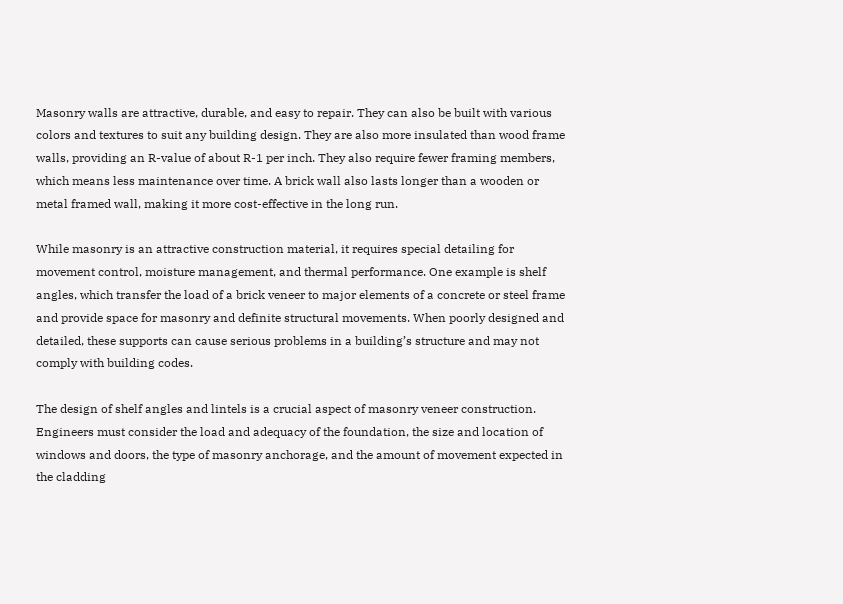Masonry walls are attractive, durable, and easy to repair. They can also be built with various colors and textures to suit any building design. They are also more insulated than wood frame walls, providing an R-value of about R-1 per inch. They also require fewer framing members, which means less maintenance over time. A brick wall also lasts longer than a wooden or metal framed wall, making it more cost-effective in the long run.

While masonry is an attractive construction material, it requires special detailing for movement control, moisture management, and thermal performance. One example is shelf angles, which transfer the load of a brick veneer to major elements of a concrete or steel frame and provide space for masonry and definite structural movements. When poorly designed and detailed, these supports can cause serious problems in a building’s structure and may not comply with building codes.

The design of shelf angles and lintels is a crucial aspect of masonry veneer construction. Engineers must consider the load and adequacy of the foundation, the size and location of windows and doors, the type of masonry anchorage, and the amount of movement expected in the cladding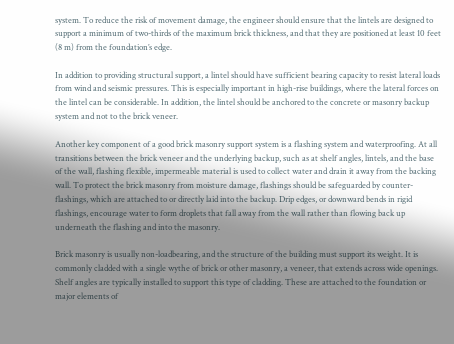system. To reduce the risk of movement damage, the engineer should ensure that the lintels are designed to support a minimum of two-thirds of the maximum brick thickness, and that they are positioned at least 10 feet (8 m) from the foundation’s edge.

In addition to providing structural support, a lintel should have sufficient bearing capacity to resist lateral loads from wind and seismic pressures. This is especially important in high-rise buildings, where the lateral forces on the lintel can be considerable. In addition, the lintel should be anchored to the concrete or masonry backup system and not to the brick veneer.

Another key component of a good brick masonry support system is a flashing system and waterproofing. At all transitions between the brick veneer and the underlying backup, such as at shelf angles, lintels, and the base of the wall, flashing flexible, impermeable material is used to collect water and drain it away from the backing wall. To protect the brick masonry from moisture damage, flashings should be safeguarded by counter-flashings, which are attached to or directly laid into the backup. Drip edges, or downward bends in rigid flashings, encourage water to form droplets that fall away from the wall rather than flowing back up underneath the flashing and into the masonry.

Brick masonry is usually non-loadbearing, and the structure of the building must support its weight. It is commonly cladded with a single wythe of brick or other masonry, a veneer, that extends across wide openings. Shelf angles are typically installed to support this type of cladding. These are attached to the foundation or major elements of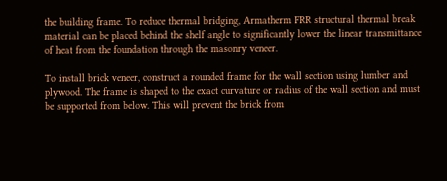the building frame. To reduce thermal bridging, Armatherm FRR structural thermal break material can be placed behind the shelf angle to significantly lower the linear transmittance of heat from the foundation through the masonry veneer.

To install brick veneer, construct a rounded frame for the wall section using lumber and plywood. The frame is shaped to the exact curvature or radius of the wall section and must be supported from below. This will prevent the brick from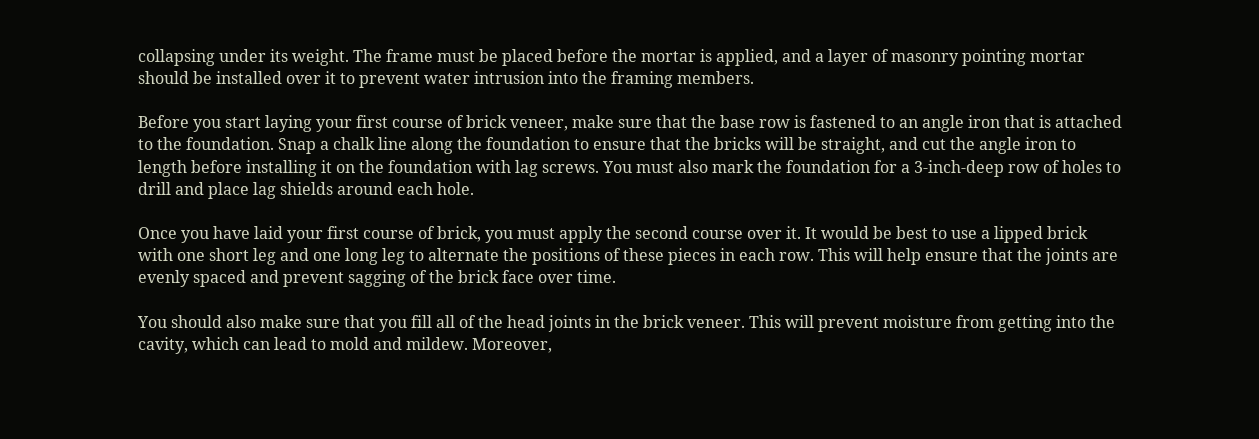collapsing under its weight. The frame must be placed before the mortar is applied, and a layer of masonry pointing mortar should be installed over it to prevent water intrusion into the framing members.

Before you start laying your first course of brick veneer, make sure that the base row is fastened to an angle iron that is attached to the foundation. Snap a chalk line along the foundation to ensure that the bricks will be straight, and cut the angle iron to length before installing it on the foundation with lag screws. You must also mark the foundation for a 3-inch-deep row of holes to drill and place lag shields around each hole.

Once you have laid your first course of brick, you must apply the second course over it. It would be best to use a lipped brick with one short leg and one long leg to alternate the positions of these pieces in each row. This will help ensure that the joints are evenly spaced and prevent sagging of the brick face over time.

You should also make sure that you fill all of the head joints in the brick veneer. This will prevent moisture from getting into the cavity, which can lead to mold and mildew. Moreover,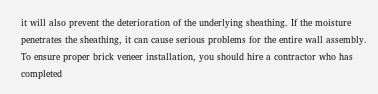it will also prevent the deterioration of the underlying sheathing. If the moisture penetrates the sheathing, it can cause serious problems for the entire wall assembly. To ensure proper brick veneer installation, you should hire a contractor who has completed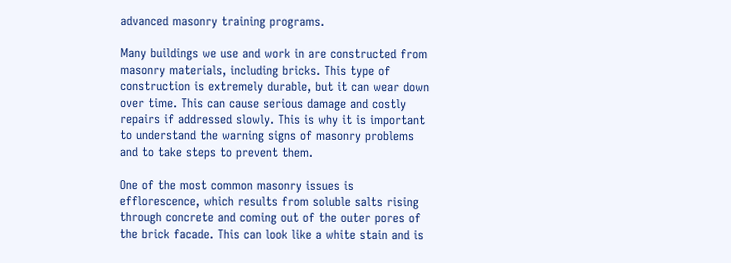advanced masonry training programs.

Many buildings we use and work in are constructed from masonry materials, including bricks. This type of construction is extremely durable, but it can wear down over time. This can cause serious damage and costly repairs if addressed slowly. This is why it is important to understand the warning signs of masonry problems and to take steps to prevent them.

One of the most common masonry issues is efflorescence, which results from soluble salts rising through concrete and coming out of the outer pores of the brick facade. This can look like a white stain and is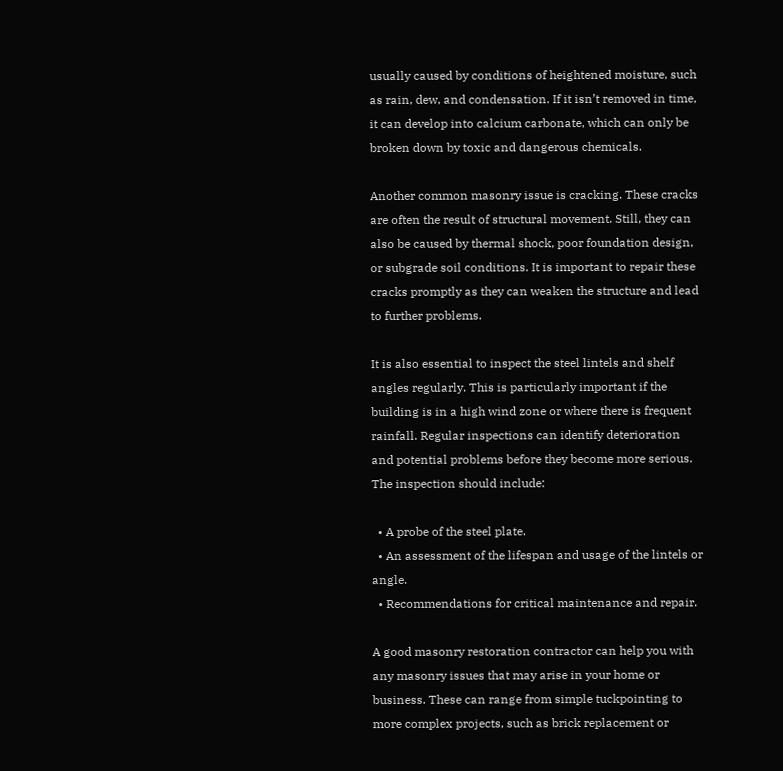usually caused by conditions of heightened moisture, such as rain, dew, and condensation. If it isn’t removed in time, it can develop into calcium carbonate, which can only be broken down by toxic and dangerous chemicals.

Another common masonry issue is cracking. These cracks are often the result of structural movement. Still, they can also be caused by thermal shock, poor foundation design, or subgrade soil conditions. It is important to repair these cracks promptly as they can weaken the structure and lead to further problems.

It is also essential to inspect the steel lintels and shelf angles regularly. This is particularly important if the building is in a high wind zone or where there is frequent rainfall. Regular inspections can identify deterioration and potential problems before they become more serious. The inspection should include:

  • A probe of the steel plate.
  • An assessment of the lifespan and usage of the lintels or angle.
  • Recommendations for critical maintenance and repair.

A good masonry restoration contractor can help you with any masonry issues that may arise in your home or business. These can range from simple tuckpointing to more complex projects, such as brick replacement or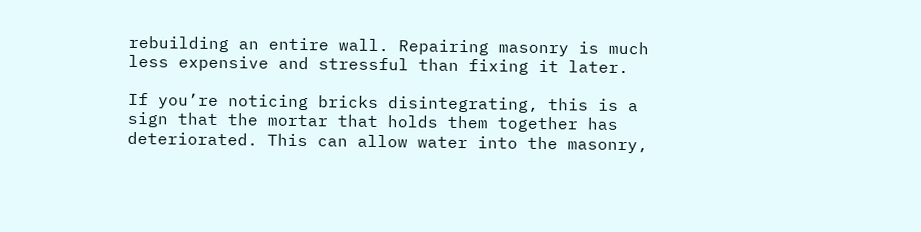rebuilding an entire wall. Repairing masonry is much less expensive and stressful than fixing it later.

If you’re noticing bricks disintegrating, this is a sign that the mortar that holds them together has deteriorated. This can allow water into the masonry,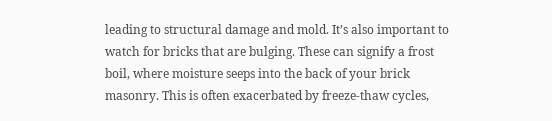leading to structural damage and mold. It’s also important to watch for bricks that are bulging. These can signify a frost boil, where moisture seeps into the back of your brick masonry. This is often exacerbated by freeze-thaw cycles,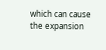which can cause the expansion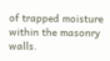of trapped moisture within the masonry walls.